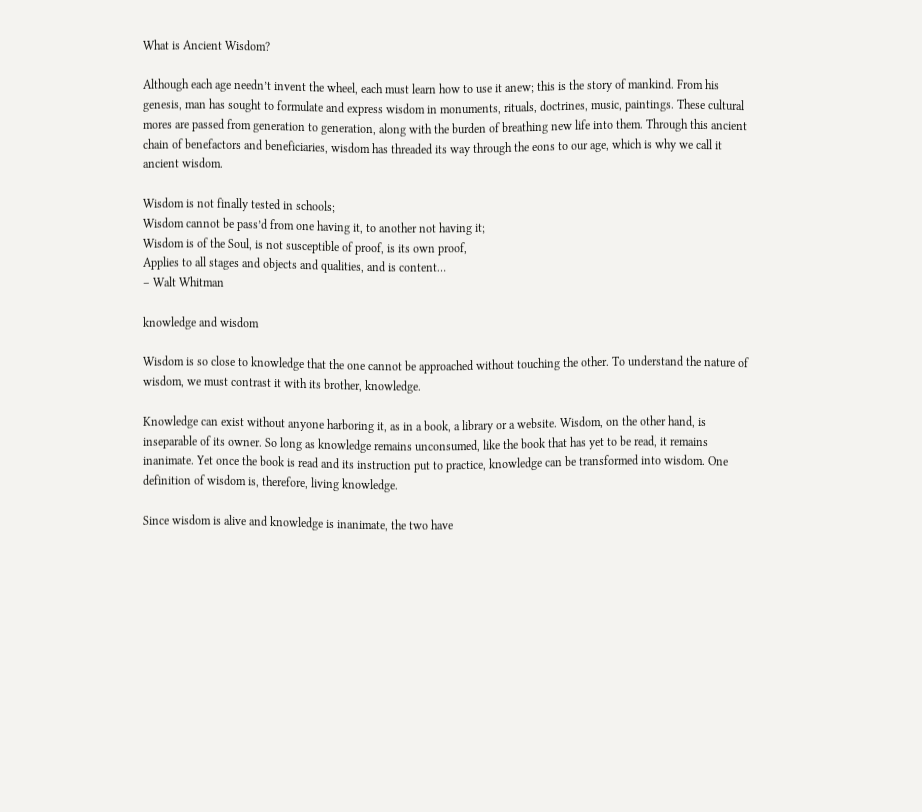What is Ancient Wisdom?

Although each age needn’t invent the wheel, each must learn how to use it anew; this is the story of mankind. From his genesis, man has sought to formulate and express wisdom in monuments, rituals, doctrines, music, paintings. These cultural mores are passed from generation to generation, along with the burden of breathing new life into them. Through this ancient chain of benefactors and beneficiaries, wisdom has threaded its way through the eons to our age, which is why we call it ancient wisdom.

Wisdom is not finally tested in schools;
Wisdom cannot be pass’d from one having it, to another not having it;
Wisdom is of the Soul, is not susceptible of proof, is its own proof,
Applies to all stages and objects and qualities, and is content…
– Walt Whitman

knowledge and wisdom

Wisdom is so close to knowledge that the one cannot be approached without touching the other. To understand the nature of wisdom, we must contrast it with its brother, knowledge.

Knowledge can exist without anyone harboring it, as in a book, a library or a website. Wisdom, on the other hand, is inseparable of its owner. So long as knowledge remains unconsumed, like the book that has yet to be read, it remains inanimate. Yet once the book is read and its instruction put to practice, knowledge can be transformed into wisdom. One definition of wisdom is, therefore, living knowledge.

Since wisdom is alive and knowledge is inanimate, the two have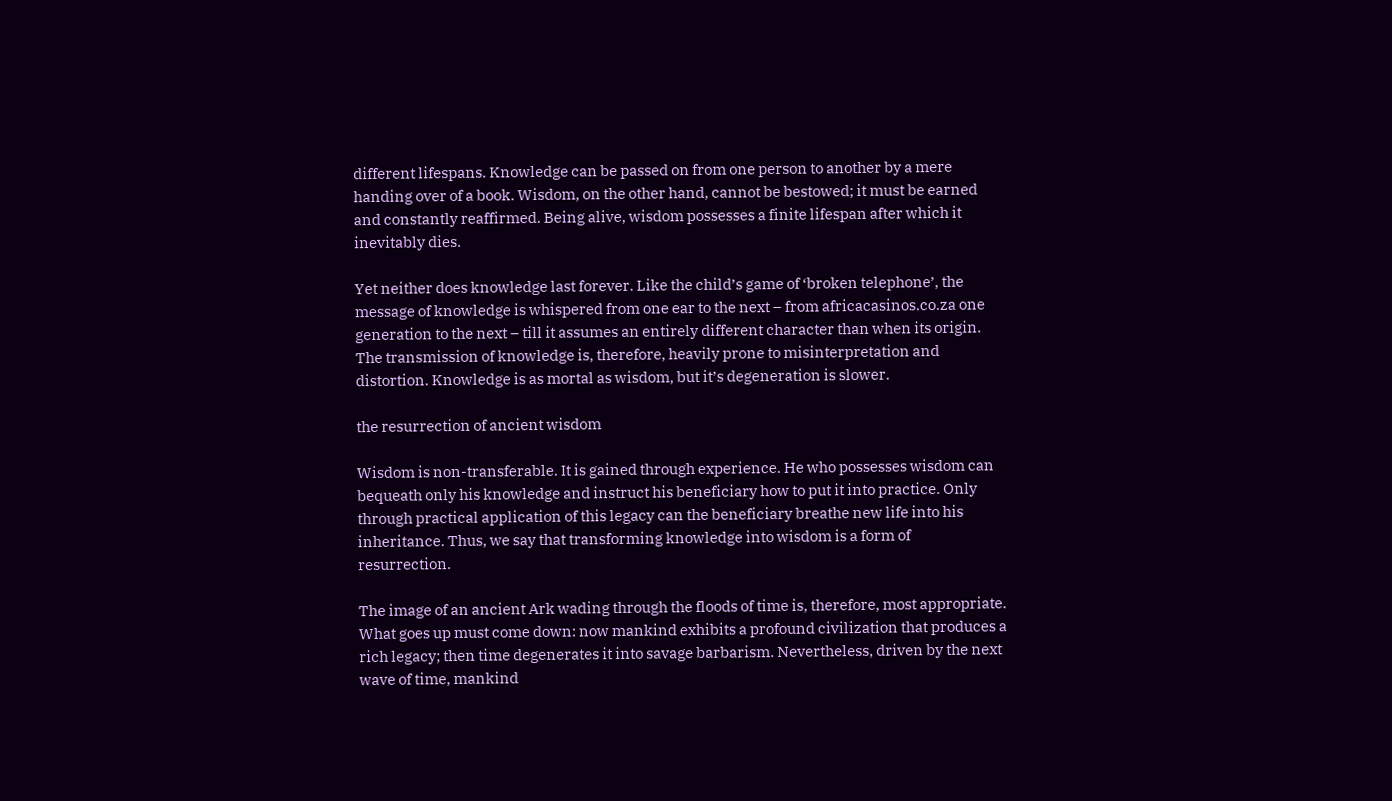different lifespans. Knowledge can be passed on from one person to another by a mere handing over of a book. Wisdom, on the other hand, cannot be bestowed; it must be earned and constantly reaffirmed. Being alive, wisdom possesses a finite lifespan after which it inevitably dies.

Yet neither does knowledge last forever. Like the child’s game of ‘broken telephone’, the message of knowledge is whispered from one ear to the next – from africacasinos.co.za one generation to the next – till it assumes an entirely different character than when its origin. The transmission of knowledge is, therefore, heavily prone to misinterpretation and distortion. Knowledge is as mortal as wisdom, but it’s degeneration is slower.

the resurrection of ancient wisdom

Wisdom is non-transferable. It is gained through experience. He who possesses wisdom can bequeath only his knowledge and instruct his beneficiary how to put it into practice. Only through practical application of this legacy can the beneficiary breathe new life into his inheritance. Thus, we say that transforming knowledge into wisdom is a form of resurrection.

The image of an ancient Ark wading through the floods of time is, therefore, most appropriate. What goes up must come down: now mankind exhibits a profound civilization that produces a rich legacy; then time degenerates it into savage barbarism. Nevertheless, driven by the next wave of time, mankind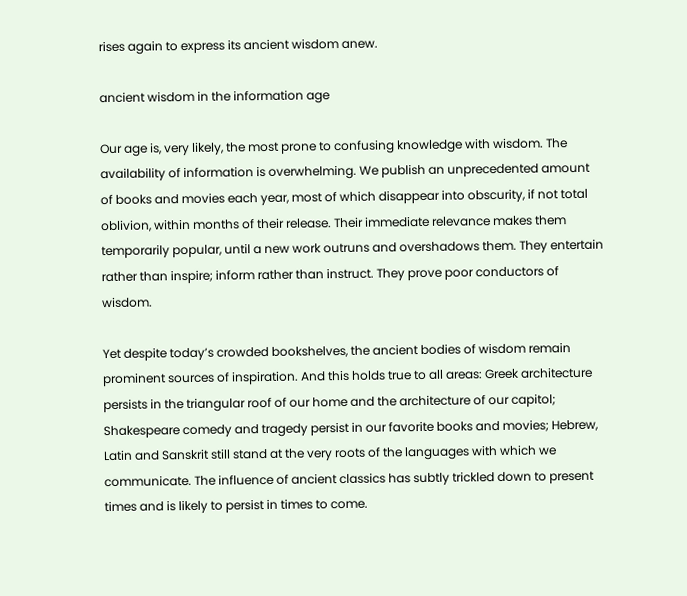rises again to express its ancient wisdom anew.

ancient wisdom in the information age

Our age is, very likely, the most prone to confusing knowledge with wisdom. The availability of information is overwhelming. We publish an unprecedented amount of books and movies each year, most of which disappear into obscurity, if not total oblivion, within months of their release. Their immediate relevance makes them temporarily popular, until a new work outruns and overshadows them. They entertain rather than inspire; inform rather than instruct. They prove poor conductors of wisdom.

Yet despite today’s crowded bookshelves, the ancient bodies of wisdom remain prominent sources of inspiration. And this holds true to all areas: Greek architecture persists in the triangular roof of our home and the architecture of our capitol; Shakespeare comedy and tragedy persist in our favorite books and movies; Hebrew, Latin and Sanskrit still stand at the very roots of the languages with which we communicate. The influence of ancient classics has subtly trickled down to present times and is likely to persist in times to come.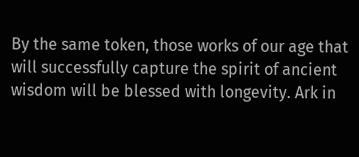By the same token, those works of our age that will successfully capture the spirit of ancient wisdom will be blessed with longevity. Ark in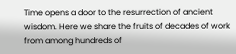Time opens a door to the resurrection of ancient wisdom. Here we share the fruits of decades of work from among hundreds of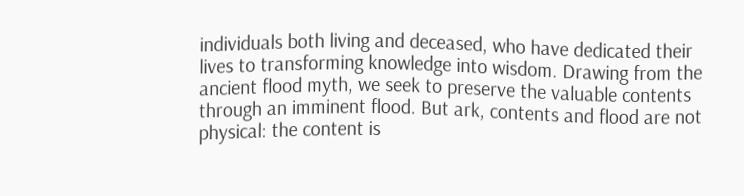individuals both living and deceased, who have dedicated their lives to transforming knowledge into wisdom. Drawing from the ancient flood myth, we seek to preserve the valuable contents through an imminent flood. But ark, contents and flood are not physical: the content is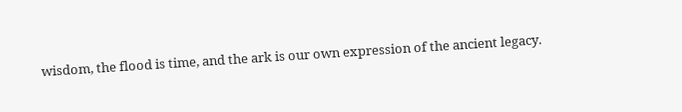wisdom, the flood is time, and the ark is our own expression of the ancient legacy.